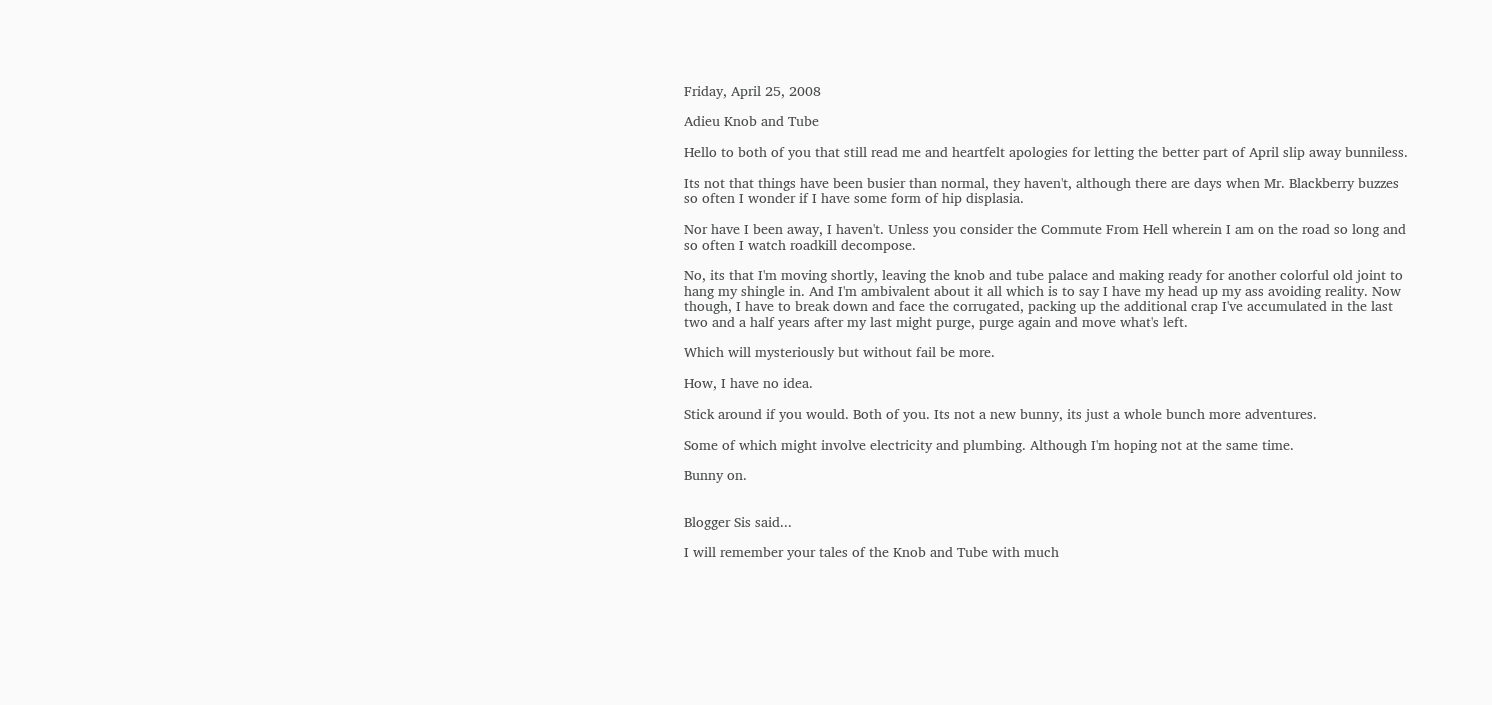Friday, April 25, 2008

Adieu Knob and Tube

Hello to both of you that still read me and heartfelt apologies for letting the better part of April slip away bunniless.

Its not that things have been busier than normal, they haven't, although there are days when Mr. Blackberry buzzes so often I wonder if I have some form of hip displasia.

Nor have I been away, I haven't. Unless you consider the Commute From Hell wherein I am on the road so long and so often I watch roadkill decompose.

No, its that I'm moving shortly, leaving the knob and tube palace and making ready for another colorful old joint to hang my shingle in. And I'm ambivalent about it all which is to say I have my head up my ass avoiding reality. Now though, I have to break down and face the corrugated, packing up the additional crap I've accumulated in the last two and a half years after my last might purge, purge again and move what's left.

Which will mysteriously but without fail be more.

How, I have no idea.

Stick around if you would. Both of you. Its not a new bunny, its just a whole bunch more adventures.

Some of which might involve electricity and plumbing. Although I'm hoping not at the same time.

Bunny on.


Blogger Sis said...

I will remember your tales of the Knob and Tube with much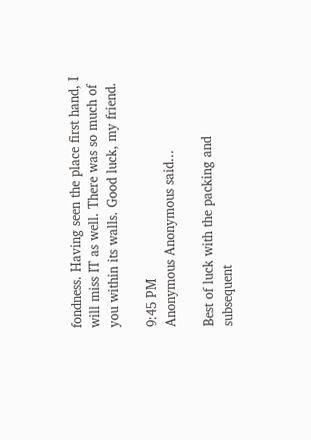fondness. Having seen the place first hand, I will miss IT as well. There was so much of you within its walls. Good luck, my friend.

9:45 PM
Anonymous Anonymous said...

Best of luck with the packing and subsequent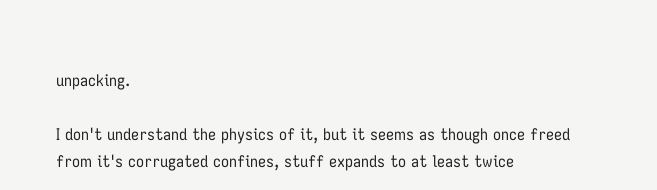unpacking.

I don't understand the physics of it, but it seems as though once freed from it's corrugated confines, stuff expands to at least twice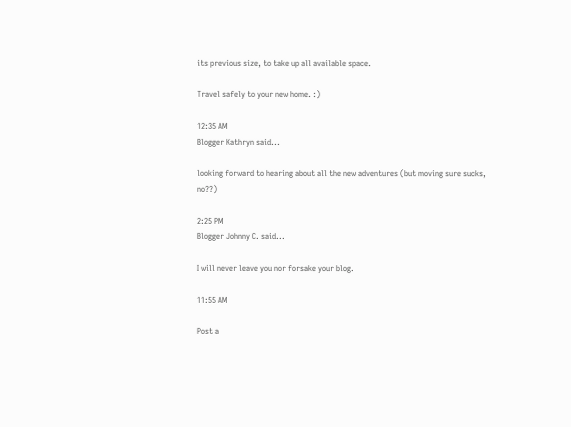its previous size, to take up all available space.

Travel safely to your new home. :)

12:35 AM
Blogger Kathryn said...

looking forward to hearing about all the new adventures (but moving sure sucks, no??)

2:25 PM
Blogger Johnny C. said...

I will never leave you nor forsake your blog.

11:55 AM

Post a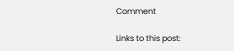Comment

Links to this post: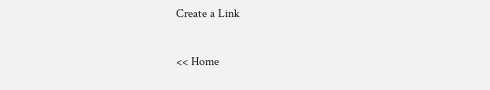Create a Link

<< Home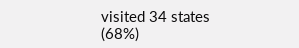visited 34 states (68%)